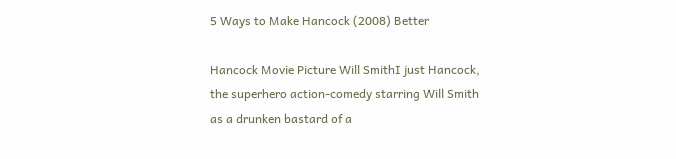5 Ways to Make Hancock (2008) Better

Hancock Movie Picture Will SmithI just Hancock, the superhero action-comedy starring Will Smith as a drunken bastard of a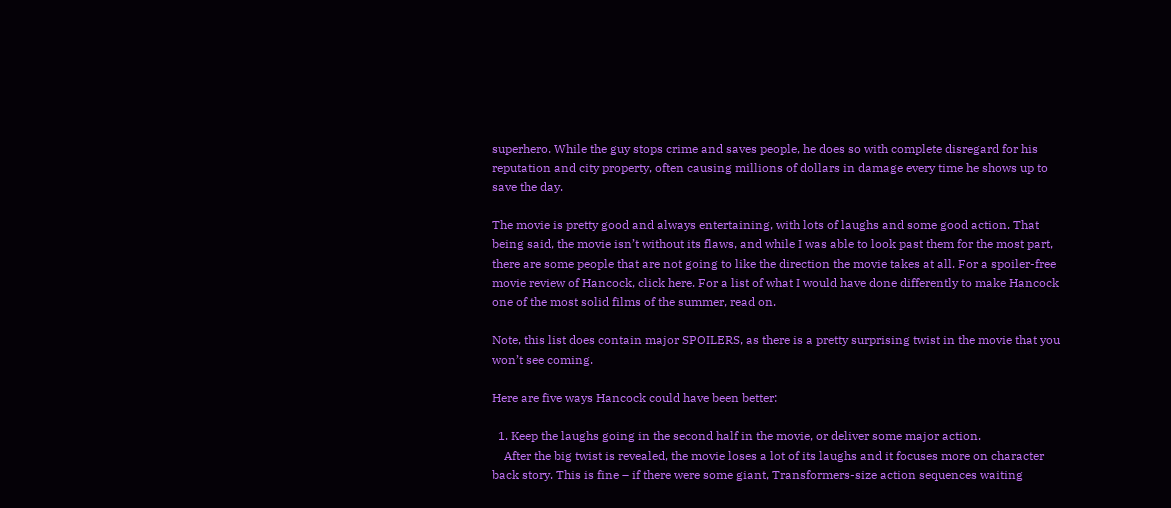superhero. While the guy stops crime and saves people, he does so with complete disregard for his reputation and city property, often causing millions of dollars in damage every time he shows up to save the day.

The movie is pretty good and always entertaining, with lots of laughs and some good action. That being said, the movie isn’t without its flaws, and while I was able to look past them for the most part, there are some people that are not going to like the direction the movie takes at all. For a spoiler-free movie review of Hancock, click here. For a list of what I would have done differently to make Hancock one of the most solid films of the summer, read on.

Note, this list does contain major SPOILERS, as there is a pretty surprising twist in the movie that you won’t see coming.

Here are five ways Hancock could have been better:

  1. Keep the laughs going in the second half in the movie, or deliver some major action.
    After the big twist is revealed, the movie loses a lot of its laughs and it focuses more on character back story. This is fine – if there were some giant, Transformers-size action sequences waiting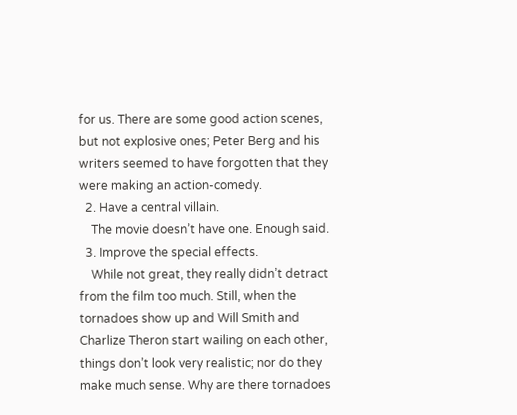for us. There are some good action scenes, but not explosive ones; Peter Berg and his writers seemed to have forgotten that they were making an action-comedy.
  2. Have a central villain.
    The movie doesn’t have one. Enough said.
  3. Improve the special effects.
    While not great, they really didn’t detract from the film too much. Still, when the tornadoes show up and Will Smith and Charlize Theron start wailing on each other, things don’t look very realistic; nor do they make much sense. Why are there tornadoes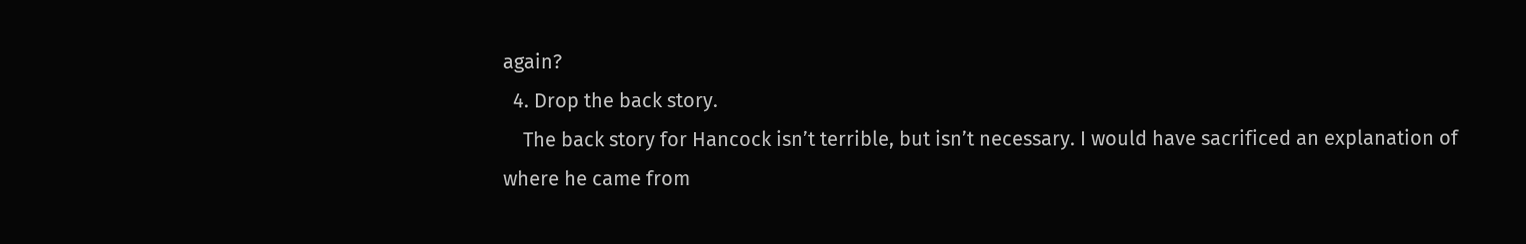again?
  4. Drop the back story.
    The back story for Hancock isn’t terrible, but isn’t necessary. I would have sacrificed an explanation of where he came from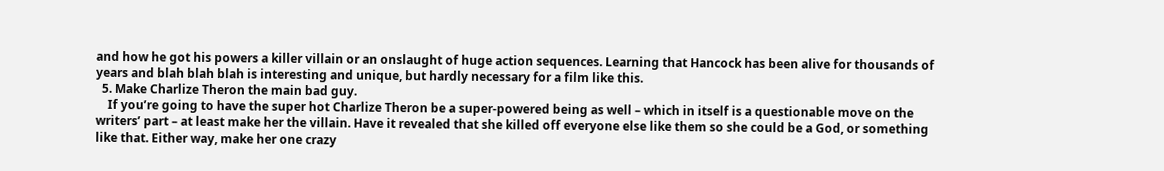and how he got his powers a killer villain or an onslaught of huge action sequences. Learning that Hancock has been alive for thousands of years and blah blah blah is interesting and unique, but hardly necessary for a film like this.
  5. Make Charlize Theron the main bad guy.
    If you’re going to have the super hot Charlize Theron be a super-powered being as well – which in itself is a questionable move on the writers’ part – at least make her the villain. Have it revealed that she killed off everyone else like them so she could be a God, or something like that. Either way, make her one crazy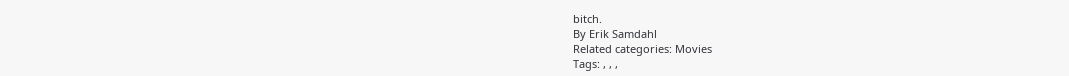bitch.
By Erik Samdahl
Related categories: Movies
Tags: , , ,